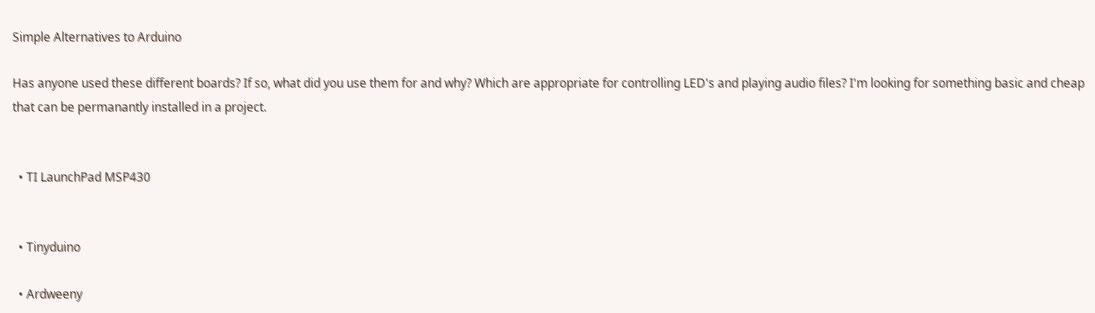Simple Alternatives to Arduino

Has anyone used these different boards? If so, what did you use them for and why? Which are appropriate for controlling LED's and playing audio files? I'm looking for something basic and cheap that can be permanantly installed in a project.


  • TI LaunchPad MSP430


  • Tinyduino

  • Ardweeny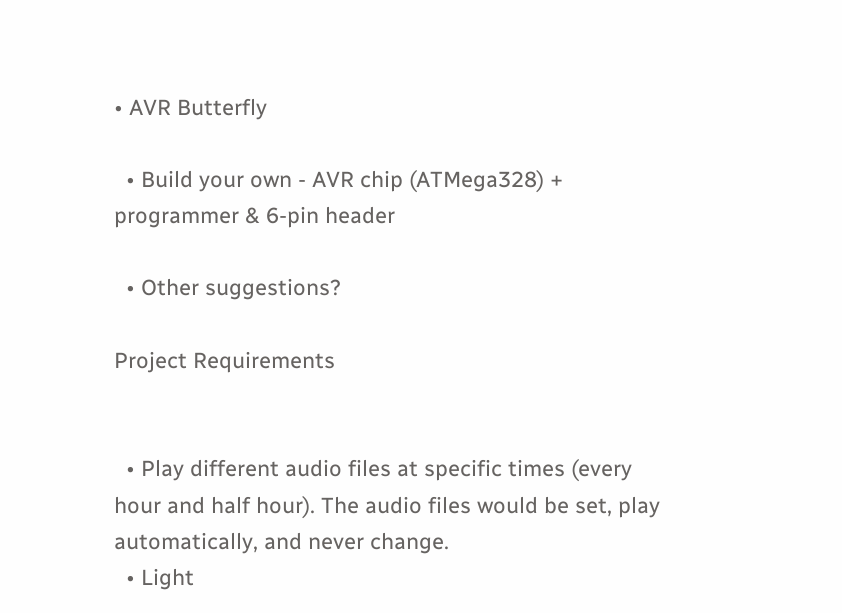• AVR Butterfly

  • Build your own - AVR chip (ATMega328) + programmer & 6-pin header

  • Other suggestions?

Project Requirements


  • Play different audio files at specific times (every hour and half hour). The audio files would be set, play automatically, and never change.
  • Light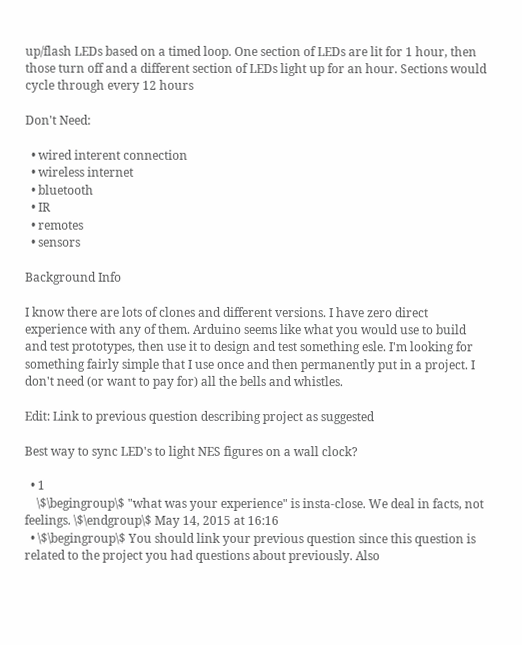up/flash LEDs based on a timed loop. One section of LEDs are lit for 1 hour, then those turn off and a different section of LEDs light up for an hour. Sections would cycle through every 12 hours

Don't Need:

  • wired interent connection
  • wireless internet
  • bluetooth
  • IR
  • remotes
  • sensors

Background Info

I know there are lots of clones and different versions. I have zero direct experience with any of them. Arduino seems like what you would use to build and test prototypes, then use it to design and test something esle. I'm looking for something fairly simple that I use once and then permanently put in a project. I don't need (or want to pay for) all the bells and whistles.

Edit: Link to previous question describing project as suggested

Best way to sync LED's to light NES figures on a wall clock?

  • 1
    \$\begingroup\$ "what was your experience" is insta-close. We deal in facts, not feelings. \$\endgroup\$ May 14, 2015 at 16:16
  • \$\begingroup\$ You should link your previous question since this question is related to the project you had questions about previously. Also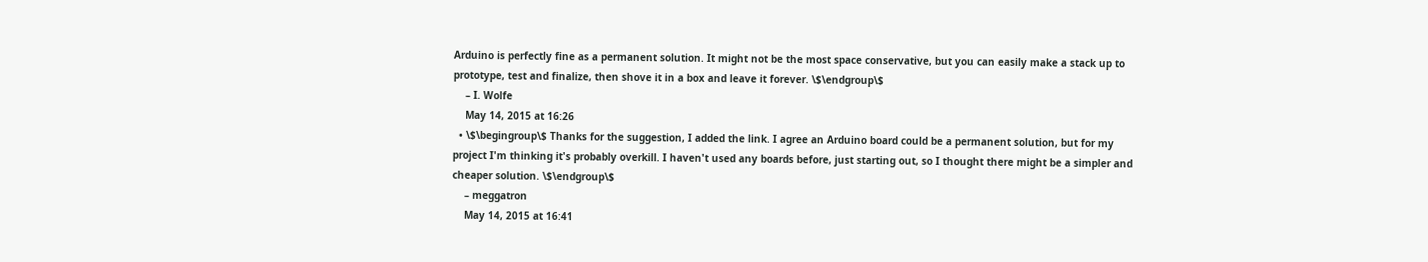Arduino is perfectly fine as a permanent solution. It might not be the most space conservative, but you can easily make a stack up to prototype, test and finalize, then shove it in a box and leave it forever. \$\endgroup\$
    – I. Wolfe
    May 14, 2015 at 16:26
  • \$\begingroup\$ Thanks for the suggestion, I added the link. I agree an Arduino board could be a permanent solution, but for my project I'm thinking it's probably overkill. I haven't used any boards before, just starting out, so I thought there might be a simpler and cheaper solution. \$\endgroup\$
    – meggatron
    May 14, 2015 at 16:41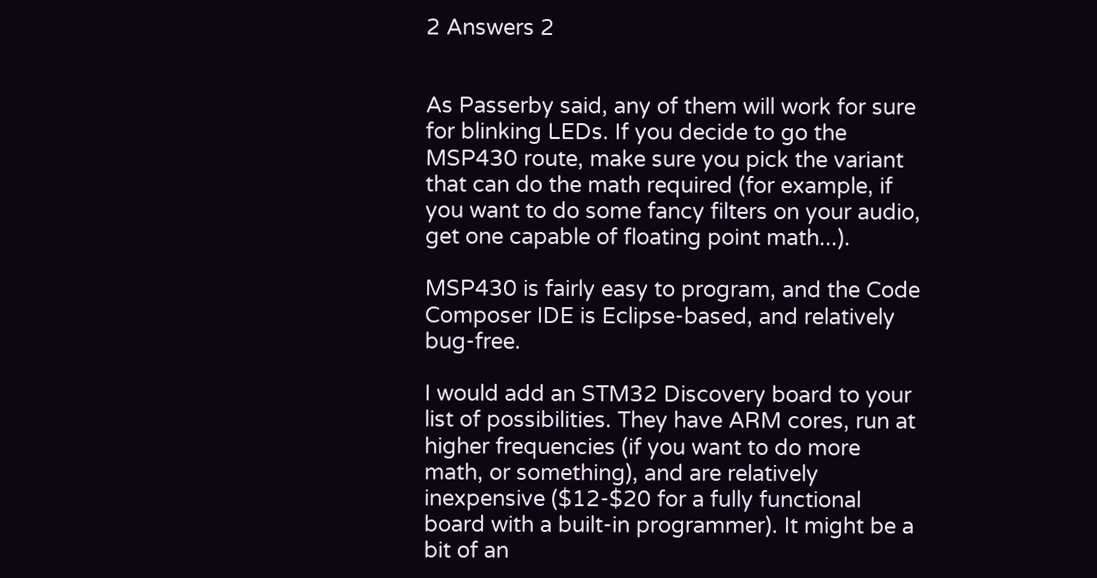2 Answers 2


As Passerby said, any of them will work for sure for blinking LEDs. If you decide to go the MSP430 route, make sure you pick the variant that can do the math required (for example, if you want to do some fancy filters on your audio, get one capable of floating point math...).

MSP430 is fairly easy to program, and the Code Composer IDE is Eclipse-based, and relatively bug-free.

I would add an STM32 Discovery board to your list of possibilities. They have ARM cores, run at higher frequencies (if you want to do more math, or something), and are relatively inexpensive ($12-$20 for a fully functional board with a built-in programmer). It might be a bit of an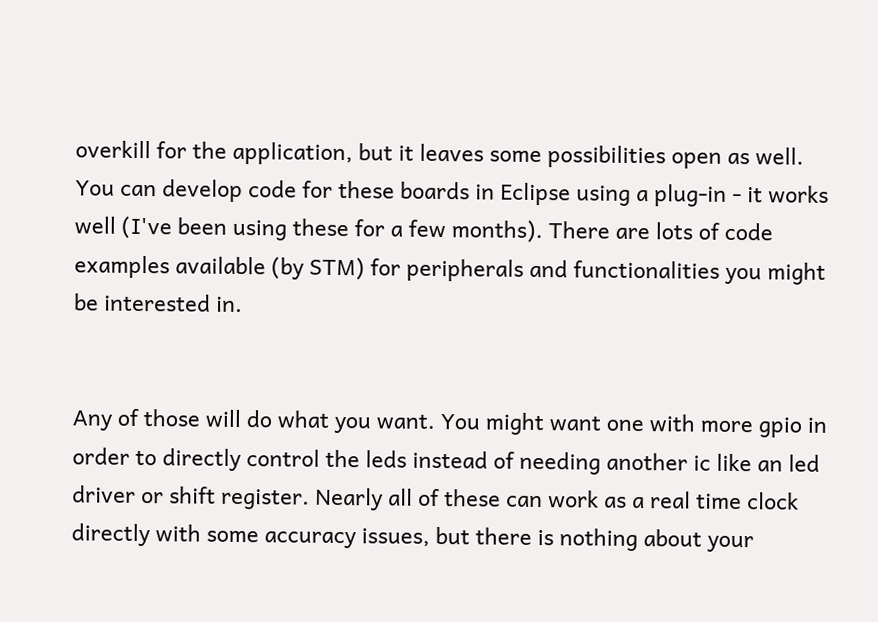overkill for the application, but it leaves some possibilities open as well. You can develop code for these boards in Eclipse using a plug-in - it works well (I've been using these for a few months). There are lots of code examples available (by STM) for peripherals and functionalities you might be interested in.


Any of those will do what you want. You might want one with more gpio in order to directly control the leds instead of needing another ic like an led driver or shift register. Nearly all of these can work as a real time clock directly with some accuracy issues, but there is nothing about your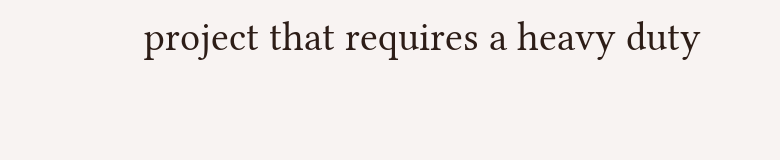project that requires a heavy duty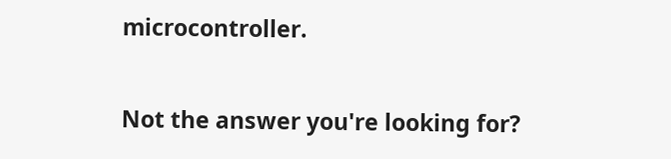microcontroller.


Not the answer you're looking for?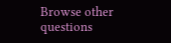Browse other questions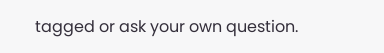tagged or ask your own question.